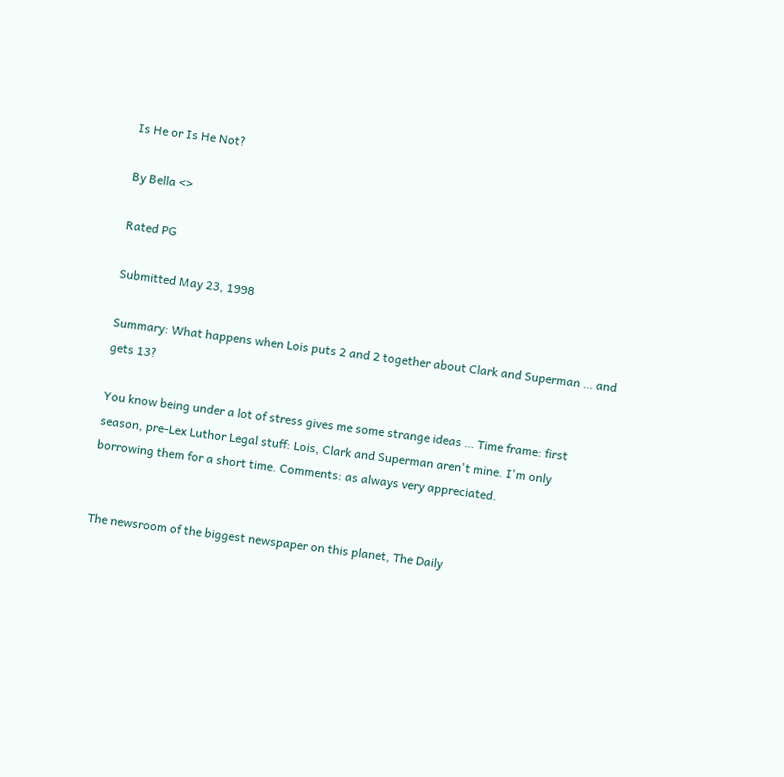Is He or Is He Not?

By Bella <>

Rated PG

Submitted May 23, 1998

Summary: What happens when Lois puts 2 and 2 together about Clark and Superman … and gets 13?

You know being under a lot of stress gives me some strange ideas … Time frame: first season, pre-Lex Luthor Legal stuff: Lois, Clark and Superman aren't mine. I'm only borrowing them for a short time. Comments: as always very appreciated.


The newsroom of the biggest newspaper on this planet, The Daily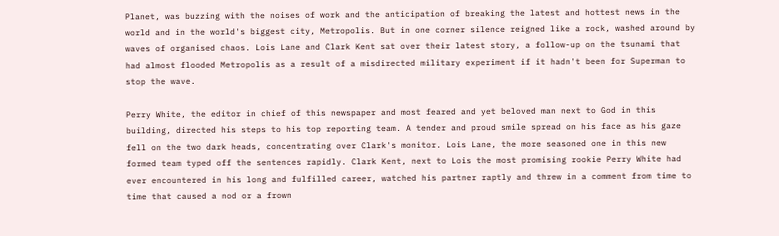Planet, was buzzing with the noises of work and the anticipation of breaking the latest and hottest news in the world and in the world's biggest city, Metropolis. But in one corner silence reigned like a rock, washed around by waves of organised chaos. Lois Lane and Clark Kent sat over their latest story, a follow-up on the tsunami that had almost flooded Metropolis as a result of a misdirected military experiment if it hadn't been for Superman to stop the wave.

Perry White, the editor in chief of this newspaper and most feared and yet beloved man next to God in this building, directed his steps to his top reporting team. A tender and proud smile spread on his face as his gaze fell on the two dark heads, concentrating over Clark's monitor. Lois Lane, the more seasoned one in this new formed team typed off the sentences rapidly. Clark Kent, next to Lois the most promising rookie Perry White had ever encountered in his long and fulfilled career, watched his partner raptly and threw in a comment from time to time that caused a nod or a frown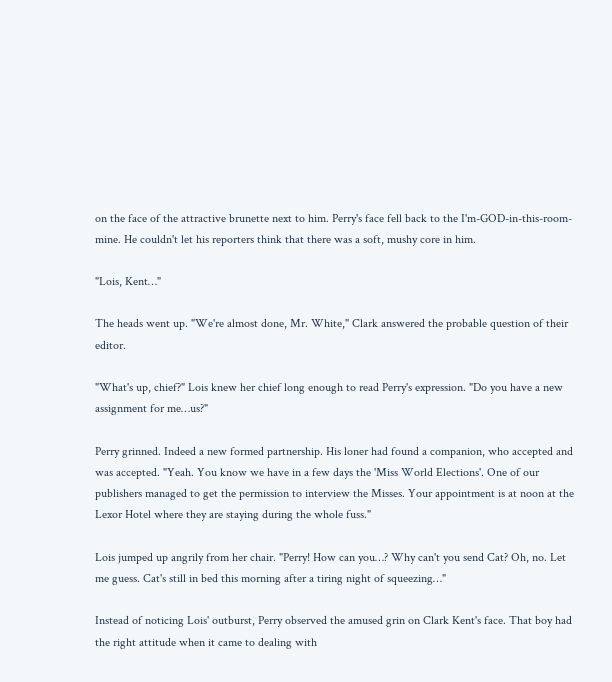on the face of the attractive brunette next to him. Perry's face fell back to the I'm-GOD-in-this-room-mine. He couldn't let his reporters think that there was a soft, mushy core in him.

"Lois, Kent…"

The heads went up. "We're almost done, Mr. White," Clark answered the probable question of their editor.

"What's up, chief?" Lois knew her chief long enough to read Perry's expression. "Do you have a new assignment for me…us?"

Perry grinned. Indeed a new formed partnership. His loner had found a companion, who accepted and was accepted. "Yeah. You know we have in a few days the 'Miss World Elections'. One of our publishers managed to get the permission to interview the Misses. Your appointment is at noon at the Lexor Hotel where they are staying during the whole fuss."

Lois jumped up angrily from her chair. "Perry! How can you…? Why can't you send Cat? Oh, no. Let me guess. Cat's still in bed this morning after a tiring night of squeezing…"

Instead of noticing Lois' outburst, Perry observed the amused grin on Clark Kent's face. That boy had the right attitude when it came to dealing with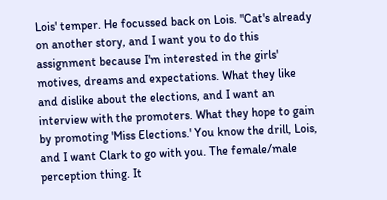Lois' temper. He focussed back on Lois. "Cat's already on another story, and I want you to do this assignment because I'm interested in the girls' motives, dreams and expectations. What they like and dislike about the elections, and I want an interview with the promoters. What they hope to gain by promoting 'Miss Elections.' You know the drill, Lois, and I want Clark to go with you. The female/male perception thing. It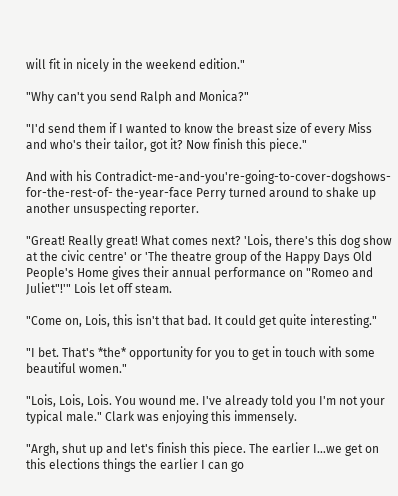will fit in nicely in the weekend edition."

"Why can't you send Ralph and Monica?"

"I'd send them if I wanted to know the breast size of every Miss and who's their tailor, got it? Now finish this piece."

And with his Contradict-me-and-you're-going-to-cover-dogshows-for-the-rest-of- the-year-face Perry turned around to shake up another unsuspecting reporter.

"Great! Really great! What comes next? 'Lois, there's this dog show at the civic centre' or 'The theatre group of the Happy Days Old People's Home gives their annual performance on "Romeo and Juliet"!'" Lois let off steam.

"Come on, Lois, this isn't that bad. It could get quite interesting."

"I bet. That's *the* opportunity for you to get in touch with some beautiful women."

"Lois, Lois, Lois. You wound me. I've already told you I'm not your typical male." Clark was enjoying this immensely.

"Argh, shut up and let's finish this piece. The earlier I…we get on this elections things the earlier I can go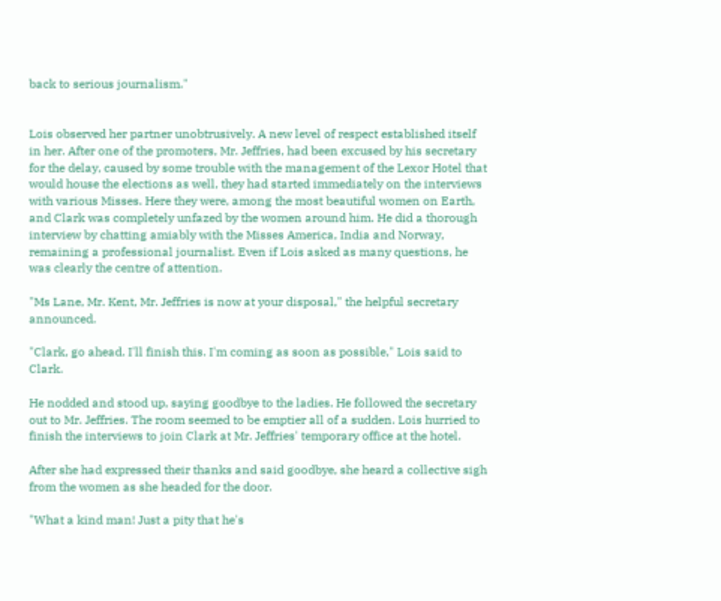back to serious journalism."


Lois observed her partner unobtrusively. A new level of respect established itself in her. After one of the promoters, Mr. Jeffries, had been excused by his secretary for the delay, caused by some trouble with the management of the Lexor Hotel that would house the elections as well, they had started immediately on the interviews with various Misses. Here they were, among the most beautiful women on Earth, and Clark was completely unfazed by the women around him. He did a thorough interview by chatting amiably with the Misses America, India and Norway, remaining a professional journalist. Even if Lois asked as many questions, he was clearly the centre of attention.

"Ms Lane, Mr. Kent, Mr. Jeffries is now at your disposal," the helpful secretary announced.

"Clark, go ahead. I'll finish this. I'm coming as soon as possible," Lois said to Clark.

He nodded and stood up, saying goodbye to the ladies. He followed the secretary out to Mr. Jeffries. The room seemed to be emptier all of a sudden. Lois hurried to finish the interviews to join Clark at Mr. Jeffries' temporary office at the hotel.

After she had expressed their thanks and said goodbye, she heard a collective sigh from the women as she headed for the door.

"What a kind man! Just a pity that he's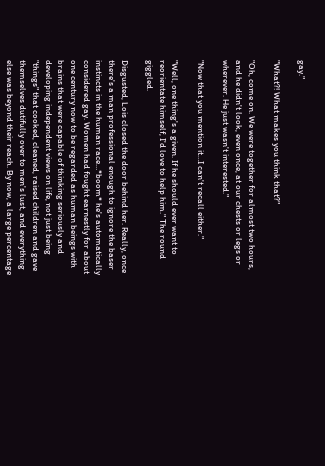gay."

"What?! What makes you think that?"

"Oh, come on. We were together for almost two hours, and he didn't look, even once, at our chests or legs or wherever. He just wasn't interested."

"Now that you mention it…I can't recall either."

"Well, one thing's a given. If he should ever want to reorientate himself, I'd love to help him." The round giggled.

Disgusted, Lois closed the door behind her. Really, once there's a man professional enough to ignore the baser instincts in the human race…*boom* he's automatically considered gay. Women had fought earnestly for about one century now to be regarded as human beings with brains that were capable of thinking seriously and developing independent views on life, not just being "things" that cooked, cleaned, raised children and gave themselves dutifully over to men's lust, and everything else was beyond their reach. By now, a large percentage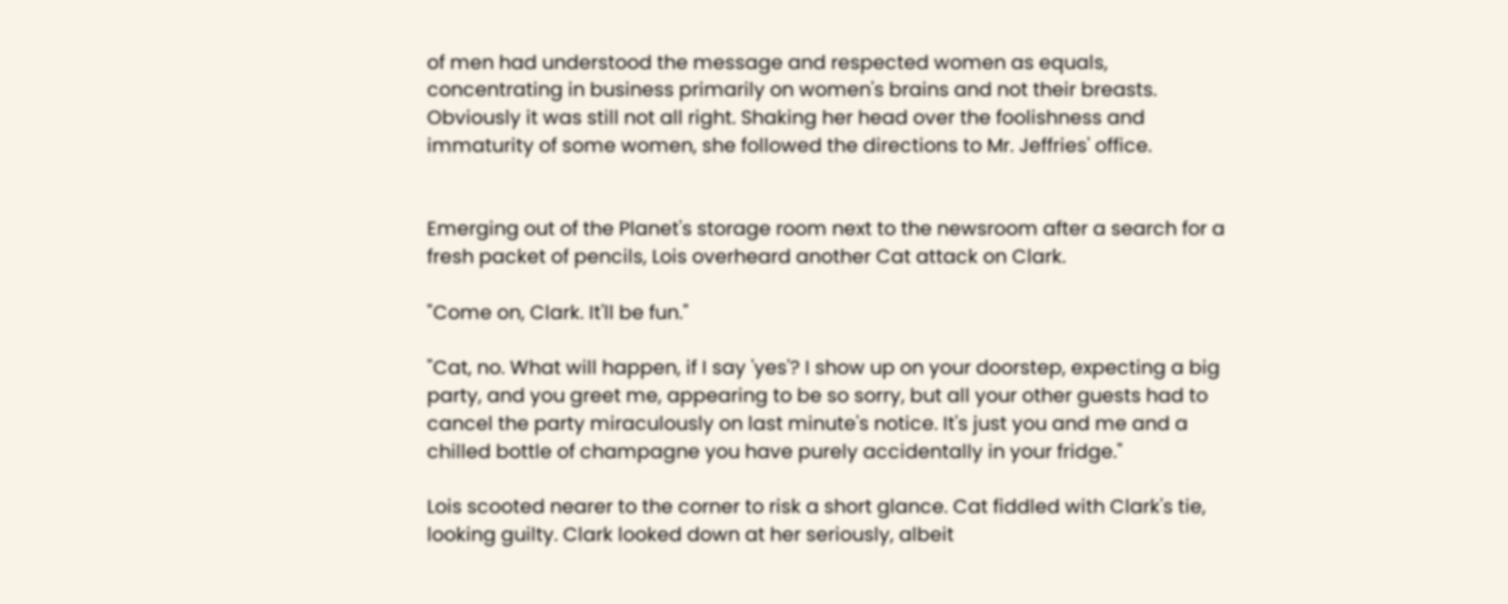of men had understood the message and respected women as equals, concentrating in business primarily on women's brains and not their breasts. Obviously it was still not all right. Shaking her head over the foolishness and immaturity of some women, she followed the directions to Mr. Jeffries' office.


Emerging out of the Planet's storage room next to the newsroom after a search for a fresh packet of pencils, Lois overheard another Cat attack on Clark.

"Come on, Clark. It'll be fun."

"Cat, no. What will happen, if I say 'yes'? I show up on your doorstep, expecting a big party, and you greet me, appearing to be so sorry, but all your other guests had to cancel the party miraculously on last minute's notice. It's just you and me and a chilled bottle of champagne you have purely accidentally in your fridge."

Lois scooted nearer to the corner to risk a short glance. Cat fiddled with Clark's tie, looking guilty. Clark looked down at her seriously, albeit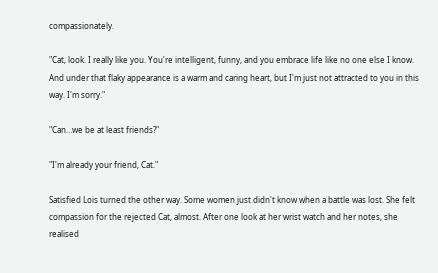compassionately.

"Cat, look. I really like you. You're intelligent, funny, and you embrace life like no one else I know. And under that flaky appearance is a warm and caring heart, but I'm just not attracted to you in this way. I'm sorry."

"Can…we be at least friends?"

"I'm already your friend, Cat."

Satisfied Lois turned the other way. Some women just didn't know when a battle was lost. She felt compassion for the rejected Cat, almost. After one look at her wrist watch and her notes, she realised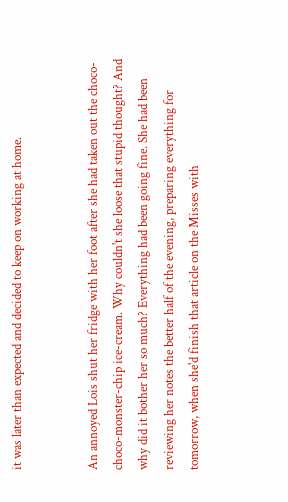it was later than expected and decided to keep on working at home.


An annoyed Lois shut her fridge with her foot after she had taken out the choco-choco-monster-chip ice-cream. Why couldn't she loose that stupid thought? And why did it bother her so much? Everything had been going fine. She had been reviewing her notes the better half of the evening, preparing everything for tomorrow, when she'd finish that article on the Misses with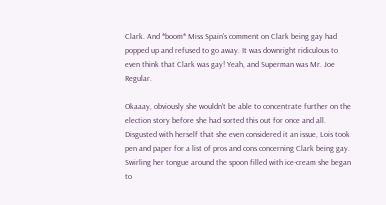Clark. And *boom* Miss Spain's comment on Clark being gay had popped up and refused to go away. It was downright ridiculous to even think that Clark was gay! Yeah, and Superman was Mr. Joe Regular.

Okaaay, obviously she wouldn't be able to concentrate further on the election story before she had sorted this out for once and all. Disgusted with herself that she even considered it an issue, Lois took pen and paper for a list of pros and cons concerning Clark being gay. Swirling her tongue around the spoon filled with ice-cream she began to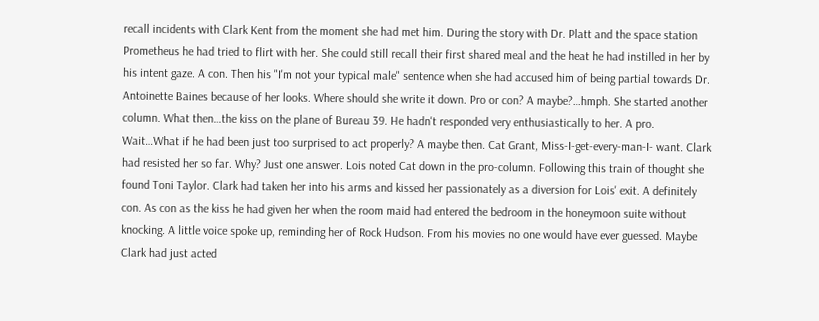recall incidents with Clark Kent from the moment she had met him. During the story with Dr. Platt and the space station Prometheus he had tried to flirt with her. She could still recall their first shared meal and the heat he had instilled in her by his intent gaze. A con. Then his "I'm not your typical male" sentence when she had accused him of being partial towards Dr. Antoinette Baines because of her looks. Where should she write it down. Pro or con? A maybe?…hmph. She started another column. What then…the kiss on the plane of Bureau 39. He hadn't responded very enthusiastically to her. A pro. Wait…What if he had been just too surprised to act properly? A maybe then. Cat Grant, Miss-I-get-every-man-I- want. Clark had resisted her so far. Why? Just one answer. Lois noted Cat down in the pro-column. Following this train of thought she found Toni Taylor. Clark had taken her into his arms and kissed her passionately as a diversion for Lois' exit. A definitely con. As con as the kiss he had given her when the room maid had entered the bedroom in the honeymoon suite without knocking. A little voice spoke up, reminding her of Rock Hudson. From his movies no one would have ever guessed. Maybe Clark had just acted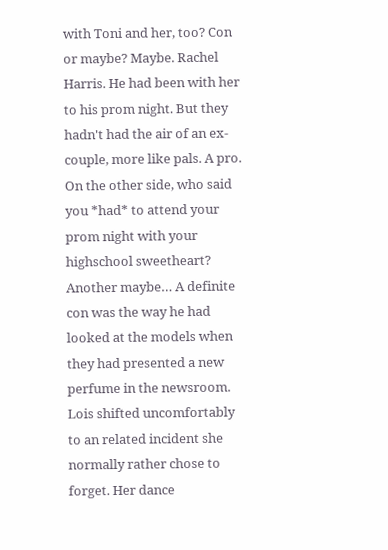with Toni and her, too? Con or maybe? Maybe. Rachel Harris. He had been with her to his prom night. But they hadn't had the air of an ex-couple, more like pals. A pro. On the other side, who said you *had* to attend your prom night with your highschool sweetheart? Another maybe… A definite con was the way he had looked at the models when they had presented a new perfume in the newsroom. Lois shifted uncomfortably to an related incident she normally rather chose to forget. Her dance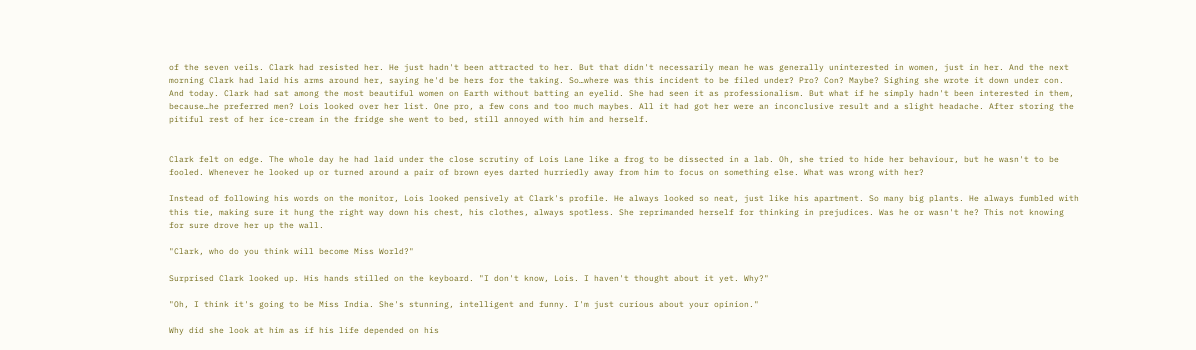of the seven veils. Clark had resisted her. He just hadn't been attracted to her. But that didn't necessarily mean he was generally uninterested in women, just in her. And the next morning Clark had laid his arms around her, saying he'd be hers for the taking. So…where was this incident to be filed under? Pro? Con? Maybe? Sighing she wrote it down under con. And today. Clark had sat among the most beautiful women on Earth without batting an eyelid. She had seen it as professionalism. But what if he simply hadn't been interested in them, because…he preferred men? Lois looked over her list. One pro, a few cons and too much maybes. All it had got her were an inconclusive result and a slight headache. After storing the pitiful rest of her ice-cream in the fridge she went to bed, still annoyed with him and herself.


Clark felt on edge. The whole day he had laid under the close scrutiny of Lois Lane like a frog to be dissected in a lab. Oh, she tried to hide her behaviour, but he wasn't to be fooled. Whenever he looked up or turned around a pair of brown eyes darted hurriedly away from him to focus on something else. What was wrong with her?

Instead of following his words on the monitor, Lois looked pensively at Clark's profile. He always looked so neat, just like his apartment. So many big plants. He always fumbled with this tie, making sure it hung the right way down his chest, his clothes, always spotless. She reprimanded herself for thinking in prejudices. Was he or wasn't he? This not knowing for sure drove her up the wall.

"Clark, who do you think will become Miss World?"

Surprised Clark looked up. His hands stilled on the keyboard. "I don't know, Lois. I haven't thought about it yet. Why?"

"Oh, I think it's going to be Miss India. She's stunning, intelligent and funny. I'm just curious about your opinion."

Why did she look at him as if his life depended on his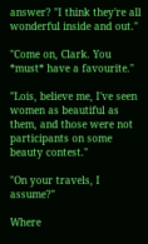answer? "I think they're all wonderful inside and out."

"Come on, Clark. You *must* have a favourite."

"Lois, believe me, I've seen women as beautiful as them, and those were not participants on some beauty contest."

"On your travels, I assume?"

Where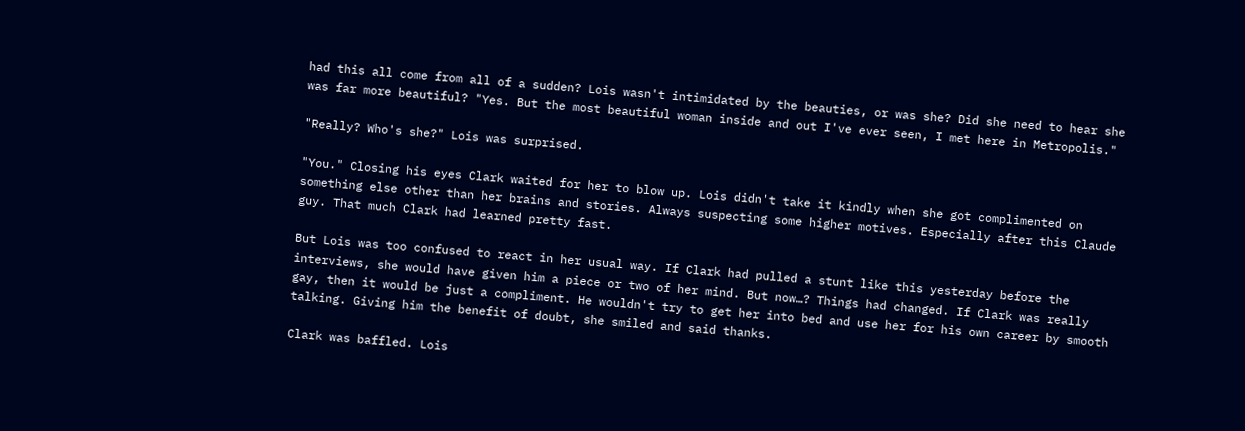had this all come from all of a sudden? Lois wasn't intimidated by the beauties, or was she? Did she need to hear she was far more beautiful? "Yes. But the most beautiful woman inside and out I've ever seen, I met here in Metropolis."

"Really? Who's she?" Lois was surprised.

"You." Closing his eyes Clark waited for her to blow up. Lois didn't take it kindly when she got complimented on something else other than her brains and stories. Always suspecting some higher motives. Especially after this Claude guy. That much Clark had learned pretty fast.

But Lois was too confused to react in her usual way. If Clark had pulled a stunt like this yesterday before the interviews, she would have given him a piece or two of her mind. But now…? Things had changed. If Clark was really gay, then it would be just a compliment. He wouldn't try to get her into bed and use her for his own career by smooth talking. Giving him the benefit of doubt, she smiled and said thanks.

Clark was baffled. Lois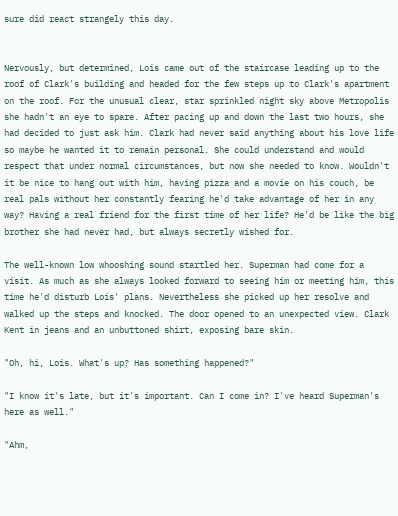sure did react strangely this day.


Nervously, but determined, Lois came out of the staircase leading up to the roof of Clark's building and headed for the few steps up to Clark's apartment on the roof. For the unusual clear, star sprinkled night sky above Metropolis she hadn't an eye to spare. After pacing up and down the last two hours, she had decided to just ask him. Clark had never said anything about his love life so maybe he wanted it to remain personal. She could understand and would respect that under normal circumstances, but now she needed to know. Wouldn't it be nice to hang out with him, having pizza and a movie on his couch, be real pals without her constantly fearing he'd take advantage of her in any way? Having a real friend for the first time of her life? He'd be like the big brother she had never had, but always secretly wished for.

The well-known low whooshing sound startled her. Superman had come for a visit. As much as she always looked forward to seeing him or meeting him, this time he'd disturb Lois' plans. Nevertheless she picked up her resolve and walked up the steps and knocked. The door opened to an unexpected view. Clark Kent in jeans and an unbuttoned shirt, exposing bare skin.

"Oh, hi, Lois. What's up? Has something happened?"

"I know it's late, but it's important. Can I come in? I've heard Superman's here as well."

"Ahm,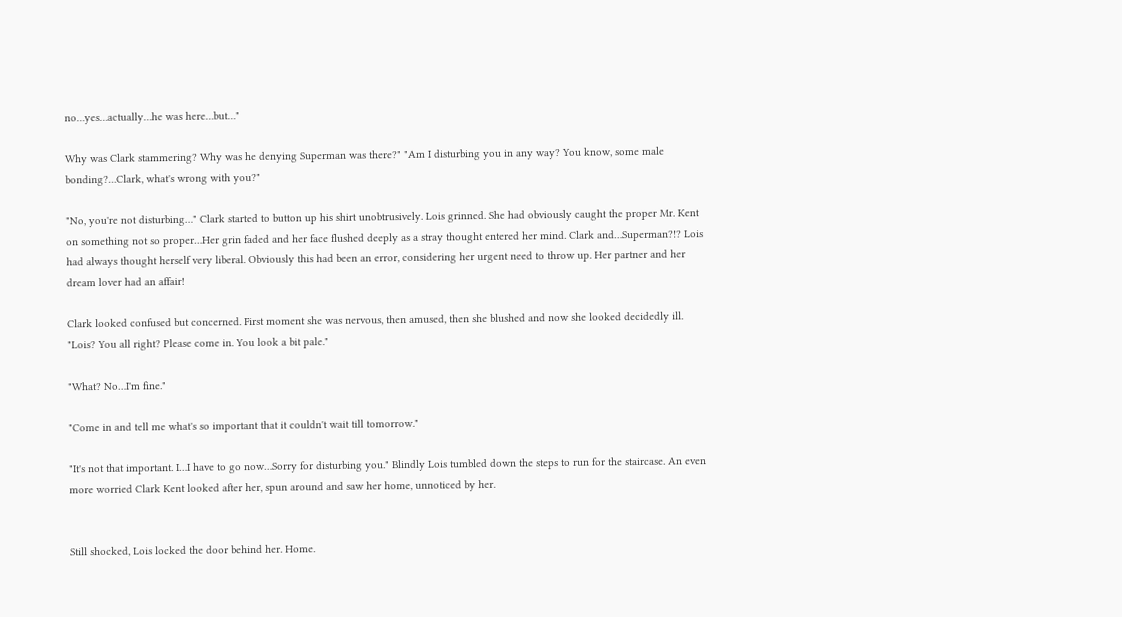no…yes…actually…he was here…but…"

Why was Clark stammering? Why was he denying Superman was there?" "Am I disturbing you in any way? You know, some male bonding?…Clark, what's wrong with you?"

"No, you're not disturbing…" Clark started to button up his shirt unobtrusively. Lois grinned. She had obviously caught the proper Mr. Kent on something not so proper…Her grin faded and her face flushed deeply as a stray thought entered her mind. Clark and…Superman?!? Lois had always thought herself very liberal. Obviously this had been an error, considering her urgent need to throw up. Her partner and her dream lover had an affair!

Clark looked confused but concerned. First moment she was nervous, then amused, then she blushed and now she looked decidedly ill. "Lois? You all right? Please come in. You look a bit pale."

"What? No…I'm fine."

"Come in and tell me what's so important that it couldn't wait till tomorrow."

"It's not that important. I…I have to go now…Sorry for disturbing you." Blindly Lois tumbled down the steps to run for the staircase. An even more worried Clark Kent looked after her, spun around and saw her home, unnoticed by her.


Still shocked, Lois locked the door behind her. Home.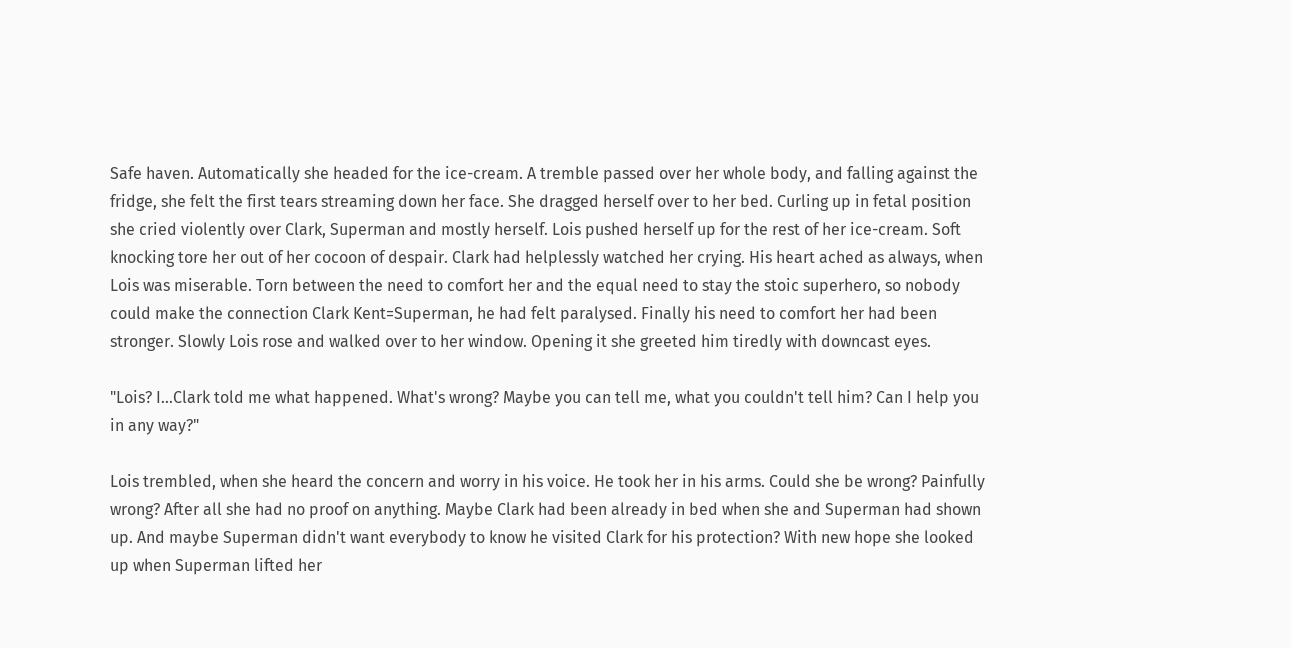Safe haven. Automatically she headed for the ice-cream. A tremble passed over her whole body, and falling against the fridge, she felt the first tears streaming down her face. She dragged herself over to her bed. Curling up in fetal position she cried violently over Clark, Superman and mostly herself. Lois pushed herself up for the rest of her ice-cream. Soft knocking tore her out of her cocoon of despair. Clark had helplessly watched her crying. His heart ached as always, when Lois was miserable. Torn between the need to comfort her and the equal need to stay the stoic superhero, so nobody could make the connection Clark Kent=Superman, he had felt paralysed. Finally his need to comfort her had been stronger. Slowly Lois rose and walked over to her window. Opening it she greeted him tiredly with downcast eyes.

"Lois? I…Clark told me what happened. What's wrong? Maybe you can tell me, what you couldn't tell him? Can I help you in any way?"

Lois trembled, when she heard the concern and worry in his voice. He took her in his arms. Could she be wrong? Painfully wrong? After all she had no proof on anything. Maybe Clark had been already in bed when she and Superman had shown up. And maybe Superman didn't want everybody to know he visited Clark for his protection? With new hope she looked up when Superman lifted her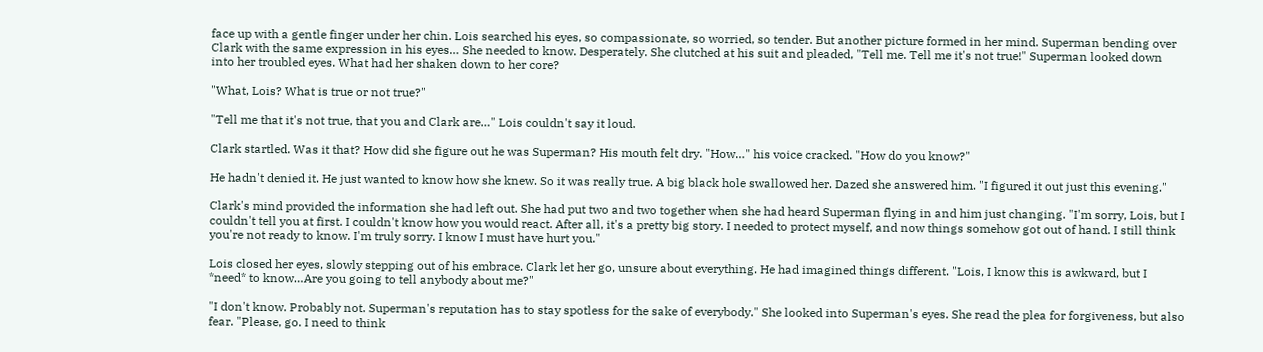face up with a gentle finger under her chin. Lois searched his eyes, so compassionate, so worried, so tender. But another picture formed in her mind. Superman bending over Clark with the same expression in his eyes… She needed to know. Desperately. She clutched at his suit and pleaded, "Tell me. Tell me it's not true!" Superman looked down into her troubled eyes. What had her shaken down to her core?

"What, Lois? What is true or not true?"

"Tell me that it's not true, that you and Clark are…" Lois couldn't say it loud.

Clark startled. Was it that? How did she figure out he was Superman? His mouth felt dry. "How…" his voice cracked. "How do you know?"

He hadn't denied it. He just wanted to know how she knew. So it was really true. A big black hole swallowed her. Dazed she answered him. "I figured it out just this evening."

Clark's mind provided the information she had left out. She had put two and two together when she had heard Superman flying in and him just changing. "I'm sorry, Lois, but I couldn't tell you at first. I couldn't know how you would react. After all, it's a pretty big story. I needed to protect myself, and now things somehow got out of hand. I still think you're not ready to know. I'm truly sorry. I know I must have hurt you."

Lois closed her eyes, slowly stepping out of his embrace. Clark let her go, unsure about everything. He had imagined things different. "Lois, I know this is awkward, but I *need* to know…Are you going to tell anybody about me?"

"I don't know. Probably not. Superman's reputation has to stay spotless for the sake of everybody." She looked into Superman's eyes. She read the plea for forgiveness, but also fear. "Please, go. I need to think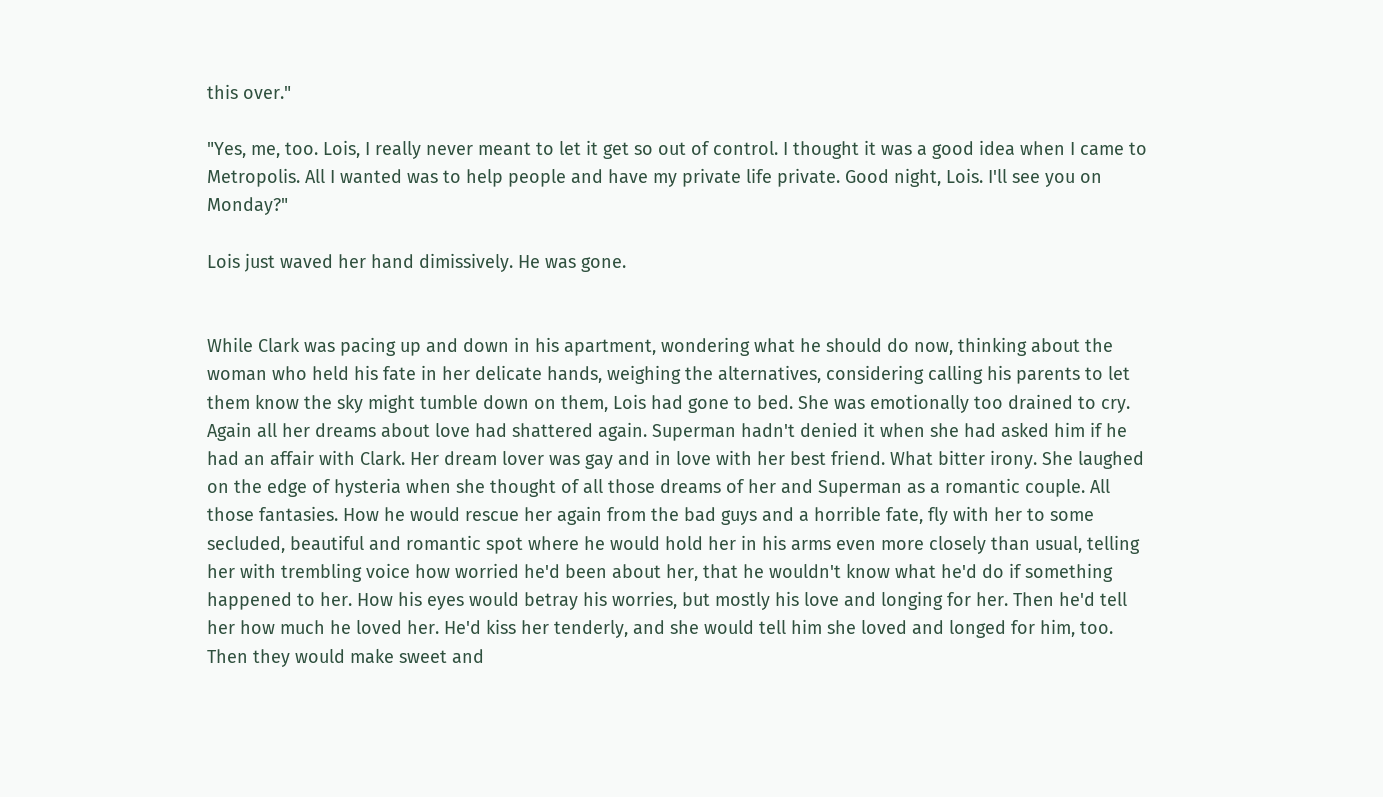this over."

"Yes, me, too. Lois, I really never meant to let it get so out of control. I thought it was a good idea when I came to Metropolis. All I wanted was to help people and have my private life private. Good night, Lois. I'll see you on Monday?"

Lois just waved her hand dimissively. He was gone.


While Clark was pacing up and down in his apartment, wondering what he should do now, thinking about the woman who held his fate in her delicate hands, weighing the alternatives, considering calling his parents to let them know the sky might tumble down on them, Lois had gone to bed. She was emotionally too drained to cry. Again all her dreams about love had shattered again. Superman hadn't denied it when she had asked him if he had an affair with Clark. Her dream lover was gay and in love with her best friend. What bitter irony. She laughed on the edge of hysteria when she thought of all those dreams of her and Superman as a romantic couple. All those fantasies. How he would rescue her again from the bad guys and a horrible fate, fly with her to some secluded, beautiful and romantic spot where he would hold her in his arms even more closely than usual, telling her with trembling voice how worried he'd been about her, that he wouldn't know what he'd do if something happened to her. How his eyes would betray his worries, but mostly his love and longing for her. Then he'd tell her how much he loved her. He'd kiss her tenderly, and she would tell him she loved and longed for him, too. Then they would make sweet and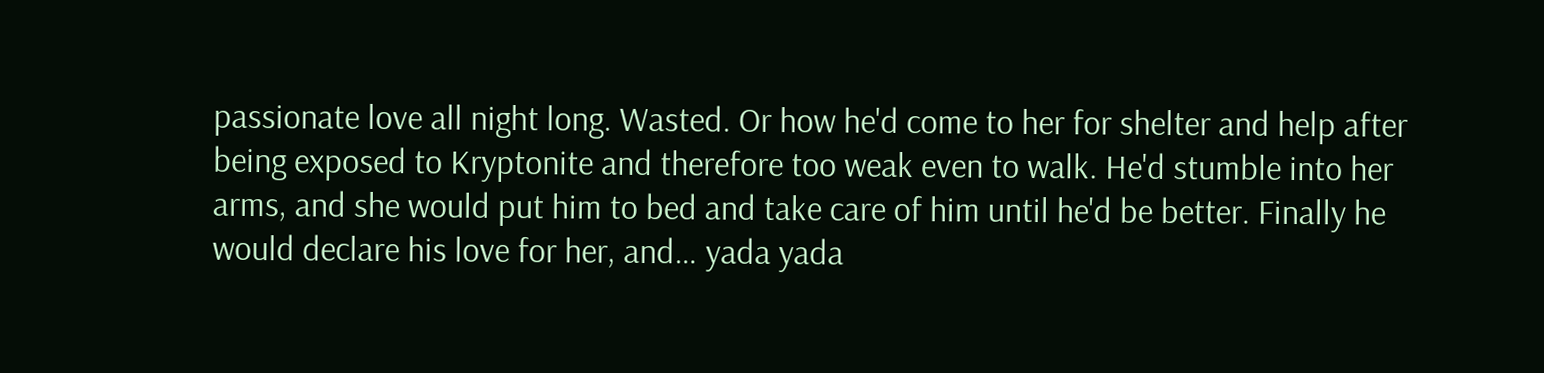passionate love all night long. Wasted. Or how he'd come to her for shelter and help after being exposed to Kryptonite and therefore too weak even to walk. He'd stumble into her arms, and she would put him to bed and take care of him until he'd be better. Finally he would declare his love for her, and… yada yada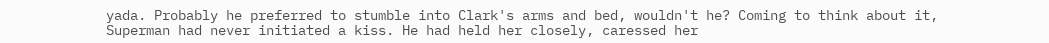yada. Probably he preferred to stumble into Clark's arms and bed, wouldn't he? Coming to think about it, Superman had never initiated a kiss. He had held her closely, caressed her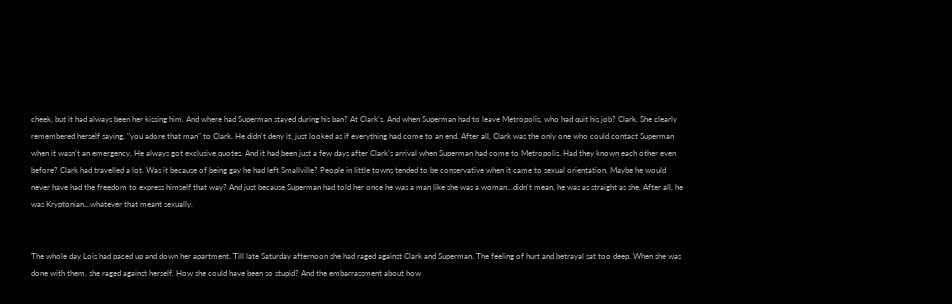cheek, but it had always been her kissing him. And where had Superman stayed during his ban? At Clark's. And when Superman had to leave Metropolis, who had quit his job? Clark. She clearly remembered herself saying, "you adore that man" to Clark. He didn't deny it, just looked as if everything had come to an end. After all, Clark was the only one who could contact Superman when it wasn't an emergency. He always got exclusive quotes. And it had been just a few days after Clark's arrival when Superman had come to Metropolis. Had they known each other even before? Clark had travelled a lot. Was it because of being gay he had left Smallville? People in little towns tended to be conservative when it came to sexual orientation. Maybe he would never have had the freedom to express himself that way? And just because Superman had told her once he was a man like she was a woman…didn't mean, he was as straight as she. After all, he was Kryptonian…whatever that meant sexually.


The whole day Lois had paced up and down her apartment. Till late Saturday afternoon she had raged against Clark and Superman. The feeling of hurt and betrayal sat too deep. When she was done with them, she raged against herself. How she could have been so stupid? And the embarrassment about how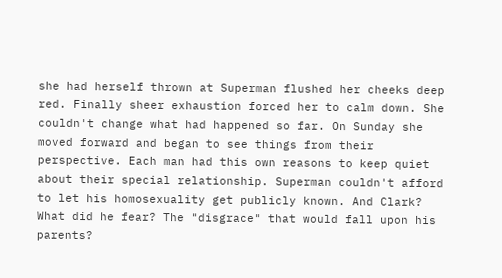she had herself thrown at Superman flushed her cheeks deep red. Finally sheer exhaustion forced her to calm down. She couldn't change what had happened so far. On Sunday she moved forward and began to see things from their perspective. Each man had this own reasons to keep quiet about their special relationship. Superman couldn't afford to let his homosexuality get publicly known. And Clark? What did he fear? The "disgrace" that would fall upon his parents?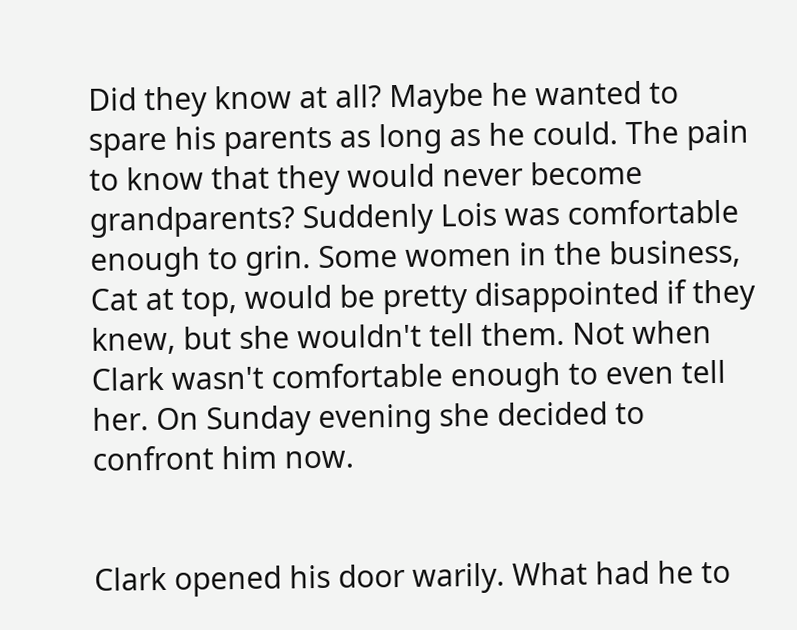Did they know at all? Maybe he wanted to spare his parents as long as he could. The pain to know that they would never become grandparents? Suddenly Lois was comfortable enough to grin. Some women in the business, Cat at top, would be pretty disappointed if they knew, but she wouldn't tell them. Not when Clark wasn't comfortable enough to even tell her. On Sunday evening she decided to confront him now.


Clark opened his door warily. What had he to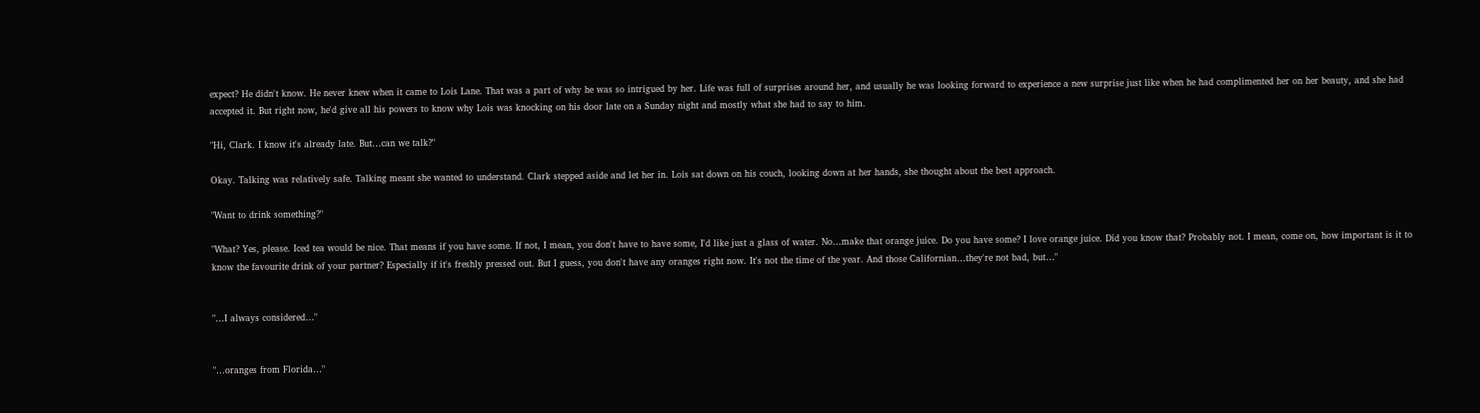expect? He didn't know. He never knew when it came to Lois Lane. That was a part of why he was so intrigued by her. Life was full of surprises around her, and usually he was looking forward to experience a new surprise just like when he had complimented her on her beauty, and she had accepted it. But right now, he'd give all his powers to know why Lois was knocking on his door late on a Sunday night and mostly what she had to say to him.

"Hi, Clark. I know it's already late. But…can we talk?"

Okay. Talking was relatively safe. Talking meant she wanted to understand. Clark stepped aside and let her in. Lois sat down on his couch, looking down at her hands, she thought about the best approach.

"Want to drink something?"

"What? Yes, please. Iced tea would be nice. That means if you have some. If not, I mean, you don't have to have some, I'd like just a glass of water. No…make that orange juice. Do you have some? I love orange juice. Did you know that? Probably not. I mean, come on, how important is it to know the favourite drink of your partner? Especially if it's freshly pressed out. But I guess, you don't have any oranges right now. It's not the time of the year. And those Californian…they're not bad, but…"


"…I always considered…"


"…oranges from Florida…"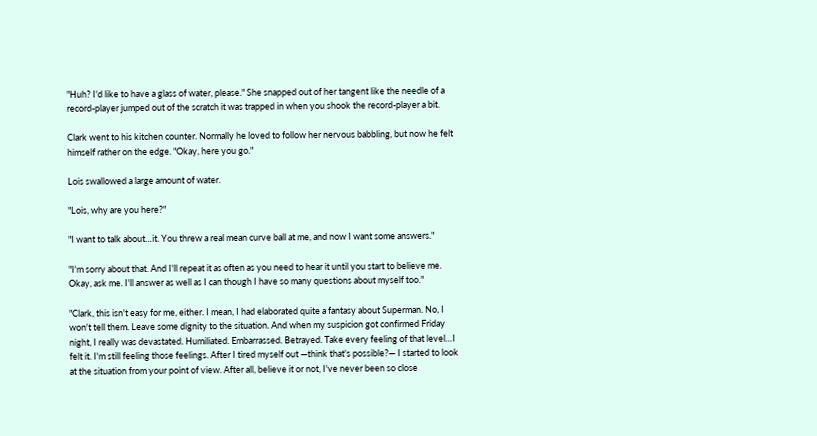"Huh? I'd like to have a glass of water, please." She snapped out of her tangent like the needle of a record-player jumped out of the scratch it was trapped in when you shook the record-player a bit.

Clark went to his kitchen counter. Normally he loved to follow her nervous babbling, but now he felt himself rather on the edge. "Okay, here you go."

Lois swallowed a large amount of water.

"Lois, why are you here?"

"I want to talk about…it. You threw a real mean curve ball at me, and now I want some answers."

"I'm sorry about that. And I'll repeat it as often as you need to hear it until you start to believe me. Okay, ask me. I'll answer as well as I can though I have so many questions about myself too."

"Clark, this isn't easy for me, either. I mean, I had elaborated quite a fantasy about Superman. No, I won't tell them. Leave some dignity to the situation. And when my suspicion got confirmed Friday night, I really was devastated. Humiliated. Embarrassed. Betrayed. Take every feeling of that level…I felt it. I'm still feeling those feelings. After I tired myself out —think that's possible?— I started to look at the situation from your point of view. After all, believe it or not, I've never been so close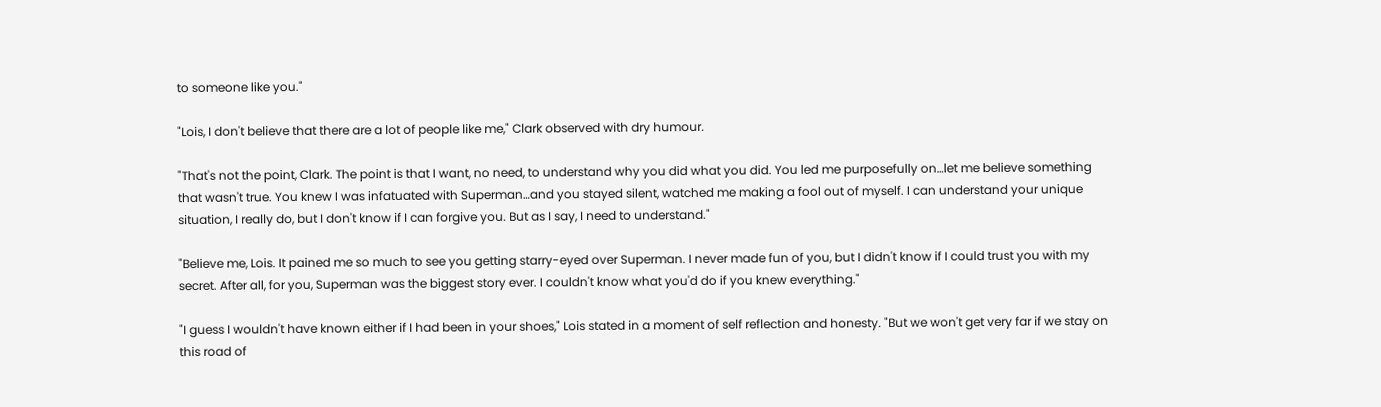to someone like you."

"Lois, I don't believe that there are a lot of people like me," Clark observed with dry humour.

"That's not the point, Clark. The point is that I want, no need, to understand why you did what you did. You led me purposefully on…let me believe something that wasn't true. You knew I was infatuated with Superman…and you stayed silent, watched me making a fool out of myself. I can understand your unique situation, I really do, but I don't know if I can forgive you. But as I say, I need to understand."

"Believe me, Lois. It pained me so much to see you getting starry-eyed over Superman. I never made fun of you, but I didn't know if I could trust you with my secret. After all, for you, Superman was the biggest story ever. I couldn't know what you'd do if you knew everything."

"I guess I wouldn't have known either if I had been in your shoes," Lois stated in a moment of self reflection and honesty. "But we won't get very far if we stay on this road of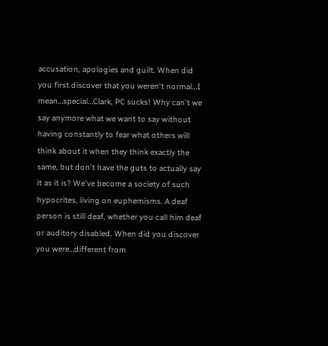accusation, apologies and guilt. When did you first discover that you weren't normal…I mean…special…Clark, PC sucks! Why can't we say anymore what we want to say without having constantly to fear what others will think about it when they think exactly the same, but don't have the guts to actually say it as it is? We've become a society of such hypocrites, living on euphemisms. A deaf person is still deaf, whether you call him deaf or auditory disabled. When did you discover you were…different from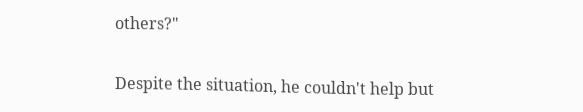others?"

Despite the situation, he couldn't help but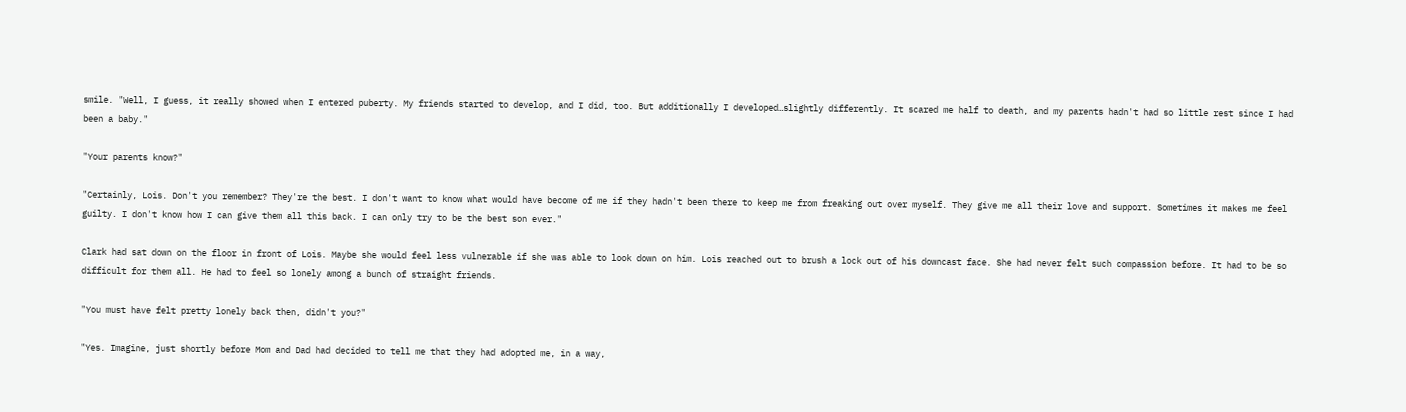smile. "Well, I guess, it really showed when I entered puberty. My friends started to develop, and I did, too. But additionally I developed…slightly differently. It scared me half to death, and my parents hadn't had so little rest since I had been a baby."

"Your parents know?"

"Certainly, Lois. Don't you remember? They're the best. I don't want to know what would have become of me if they hadn't been there to keep me from freaking out over myself. They give me all their love and support. Sometimes it makes me feel guilty. I don't know how I can give them all this back. I can only try to be the best son ever."

Clark had sat down on the floor in front of Lois. Maybe she would feel less vulnerable if she was able to look down on him. Lois reached out to brush a lock out of his downcast face. She had never felt such compassion before. It had to be so difficult for them all. He had to feel so lonely among a bunch of straight friends.

"You must have felt pretty lonely back then, didn't you?"

"Yes. Imagine, just shortly before Mom and Dad had decided to tell me that they had adopted me, in a way,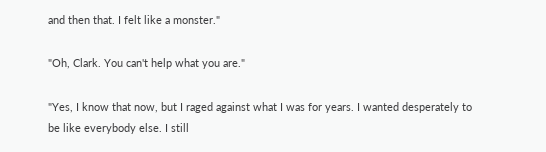and then that. I felt like a monster."

"Oh, Clark. You can't help what you are."

"Yes, I know that now, but I raged against what I was for years. I wanted desperately to be like everybody else. I still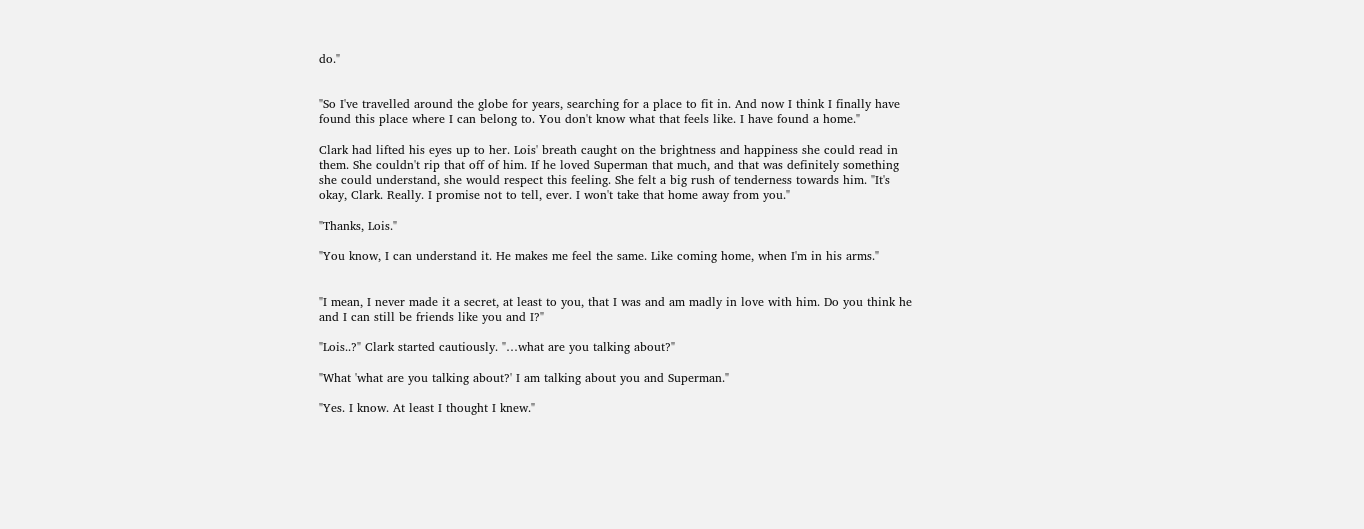do."


"So I've travelled around the globe for years, searching for a place to fit in. And now I think I finally have found this place where I can belong to. You don't know what that feels like. I have found a home."

Clark had lifted his eyes up to her. Lois' breath caught on the brightness and happiness she could read in them. She couldn't rip that off of him. If he loved Superman that much, and that was definitely something she could understand, she would respect this feeling. She felt a big rush of tenderness towards him. "It's okay, Clark. Really. I promise not to tell, ever. I won't take that home away from you."

"Thanks, Lois."

"You know, I can understand it. He makes me feel the same. Like coming home, when I'm in his arms."


"I mean, I never made it a secret, at least to you, that I was and am madly in love with him. Do you think he and I can still be friends like you and I?"

"Lois..?" Clark started cautiously. "…what are you talking about?"

"What 'what are you talking about?' I am talking about you and Superman."

"Yes. I know. At least I thought I knew."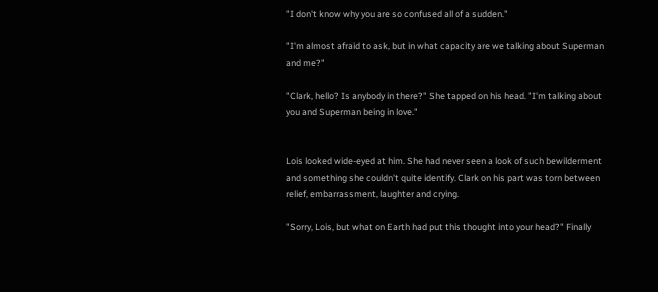"I don't know why you are so confused all of a sudden."

"I'm almost afraid to ask, but in what capacity are we talking about Superman and me?"

"Clark, hello? Is anybody in there?" She tapped on his head. "I'm talking about you and Superman being in love."


Lois looked wide-eyed at him. She had never seen a look of such bewilderment and something she couldn't quite identify. Clark on his part was torn between relief, embarrassment, laughter and crying.

"Sorry, Lois, but what on Earth had put this thought into your head?" Finally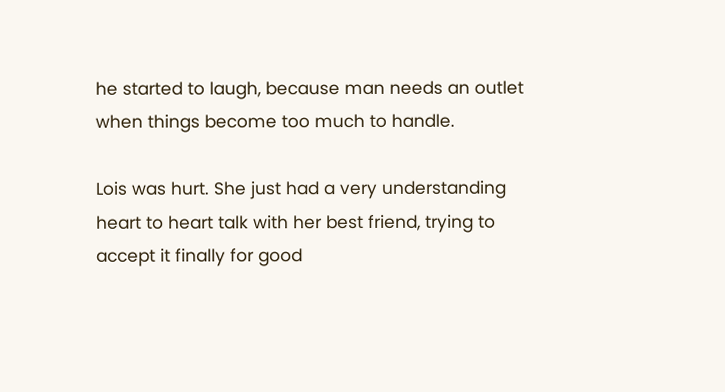he started to laugh, because man needs an outlet when things become too much to handle.

Lois was hurt. She just had a very understanding heart to heart talk with her best friend, trying to accept it finally for good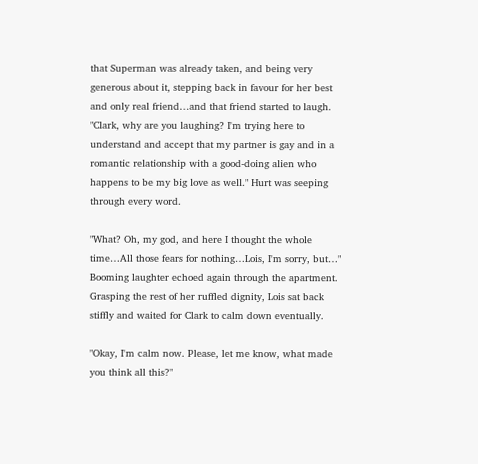that Superman was already taken, and being very generous about it, stepping back in favour for her best and only real friend…and that friend started to laugh. "Clark, why are you laughing? I'm trying here to understand and accept that my partner is gay and in a romantic relationship with a good-doing alien who happens to be my big love as well." Hurt was seeping through every word.

"What? Oh, my god, and here I thought the whole time…All those fears for nothing…Lois, I'm sorry, but…" Booming laughter echoed again through the apartment. Grasping the rest of her ruffled dignity, Lois sat back stiffly and waited for Clark to calm down eventually.

"Okay, I'm calm now. Please, let me know, what made you think all this?"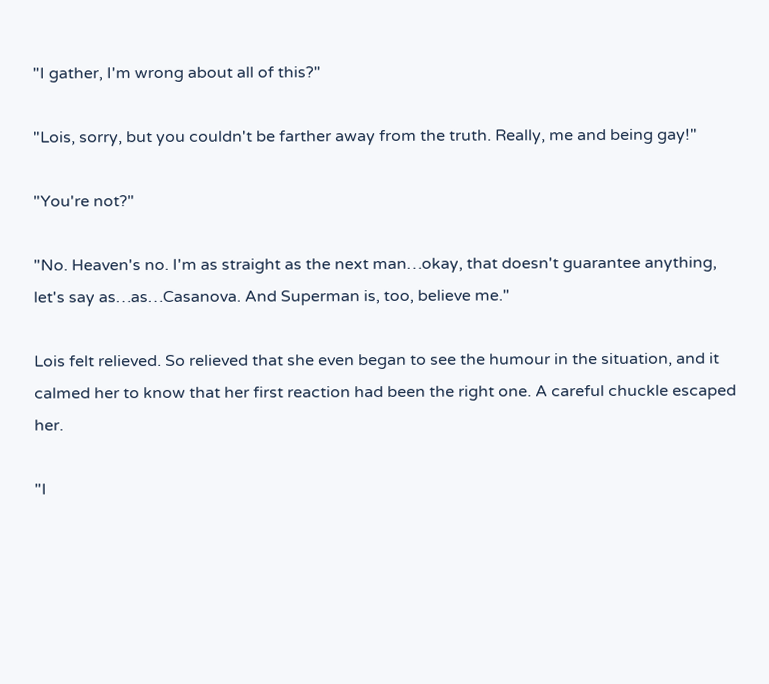"I gather, I'm wrong about all of this?"

"Lois, sorry, but you couldn't be farther away from the truth. Really, me and being gay!"

"You're not?"

"No. Heaven's no. I'm as straight as the next man…okay, that doesn't guarantee anything, let's say as…as…Casanova. And Superman is, too, believe me."

Lois felt relieved. So relieved that she even began to see the humour in the situation, and it calmed her to know that her first reaction had been the right one. A careful chuckle escaped her.

"I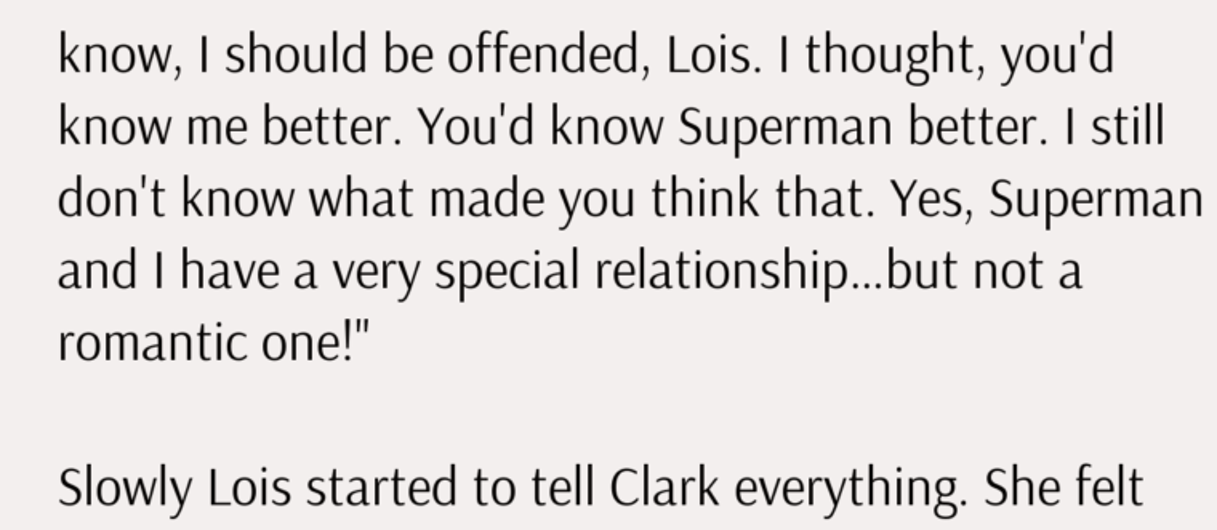know, I should be offended, Lois. I thought, you'd know me better. You'd know Superman better. I still don't know what made you think that. Yes, Superman and I have a very special relationship…but not a romantic one!"

Slowly Lois started to tell Clark everything. She felt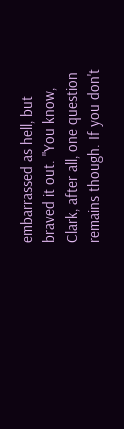embarrassed as hell, but braved it out. "You know, Clark, after all, one question remains though. If you don't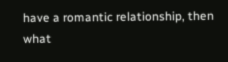have a romantic relationship, then what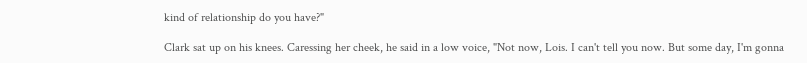kind of relationship do you have?"

Clark sat up on his knees. Caressing her cheek, he said in a low voice, "Not now, Lois. I can't tell you now. But some day, I'm gonna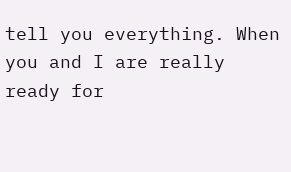tell you everything. When you and I are really ready for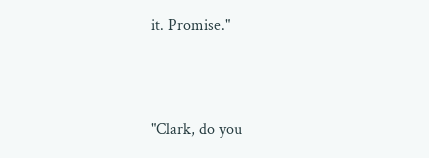it. Promise."



"Clark, do you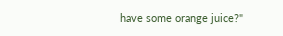have some orange juice?"